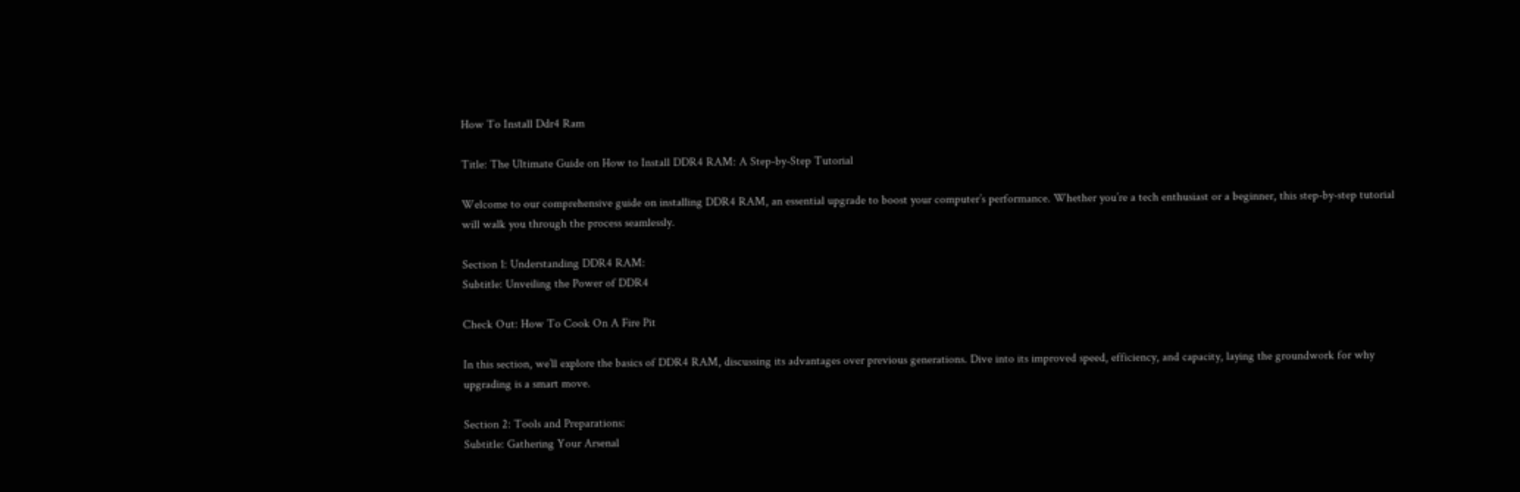How To Install Ddr4 Ram

Title: The Ultimate Guide on How to Install DDR4 RAM: A Step-by-Step Tutorial

Welcome to our comprehensive guide on installing DDR4 RAM, an essential upgrade to boost your computer’s performance. Whether you’re a tech enthusiast or a beginner, this step-by-step tutorial will walk you through the process seamlessly.

Section 1: Understanding DDR4 RAM:
Subtitle: Unveiling the Power of DDR4

Check Out: How To Cook On A Fire Pit

In this section, we’ll explore the basics of DDR4 RAM, discussing its advantages over previous generations. Dive into its improved speed, efficiency, and capacity, laying the groundwork for why upgrading is a smart move.

Section 2: Tools and Preparations:
Subtitle: Gathering Your Arsenal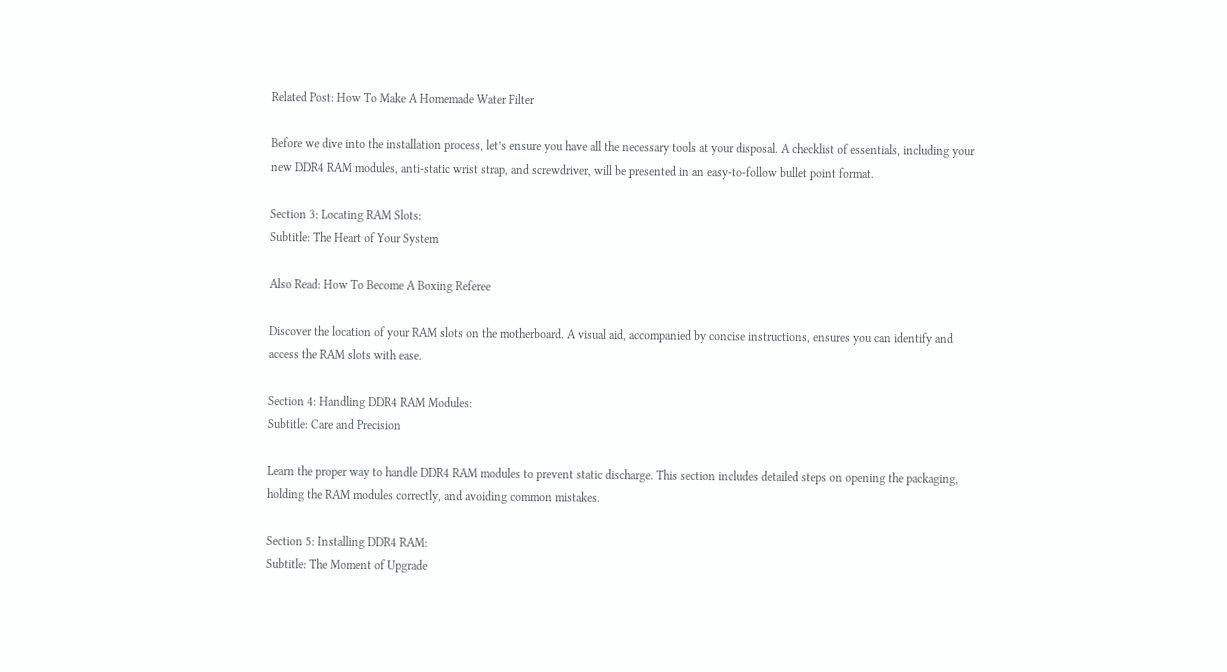Related Post: How To Make A Homemade Water Filter

Before we dive into the installation process, let’s ensure you have all the necessary tools at your disposal. A checklist of essentials, including your new DDR4 RAM modules, anti-static wrist strap, and screwdriver, will be presented in an easy-to-follow bullet point format.

Section 3: Locating RAM Slots:
Subtitle: The Heart of Your System

Also Read: How To Become A Boxing Referee

Discover the location of your RAM slots on the motherboard. A visual aid, accompanied by concise instructions, ensures you can identify and access the RAM slots with ease.

Section 4: Handling DDR4 RAM Modules:
Subtitle: Care and Precision

Learn the proper way to handle DDR4 RAM modules to prevent static discharge. This section includes detailed steps on opening the packaging, holding the RAM modules correctly, and avoiding common mistakes.

Section 5: Installing DDR4 RAM:
Subtitle: The Moment of Upgrade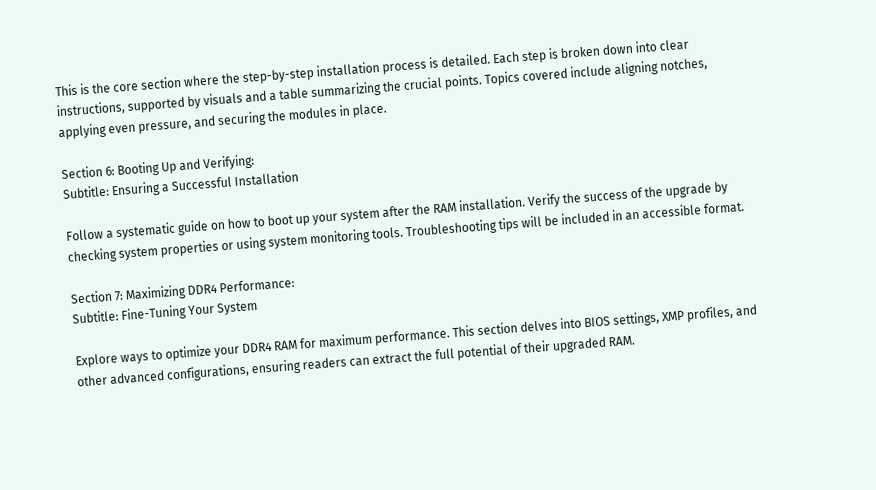This is the core section where the step-by-step installation process is detailed. Each step is broken down into clear instructions, supported by visuals and a table summarizing the crucial points. Topics covered include aligning notches, applying even pressure, and securing the modules in place.

Section 6: Booting Up and Verifying:
Subtitle: Ensuring a Successful Installation

Follow a systematic guide on how to boot up your system after the RAM installation. Verify the success of the upgrade by checking system properties or using system monitoring tools. Troubleshooting tips will be included in an accessible format.

Section 7: Maximizing DDR4 Performance:
Subtitle: Fine-Tuning Your System

Explore ways to optimize your DDR4 RAM for maximum performance. This section delves into BIOS settings, XMP profiles, and other advanced configurations, ensuring readers can extract the full potential of their upgraded RAM.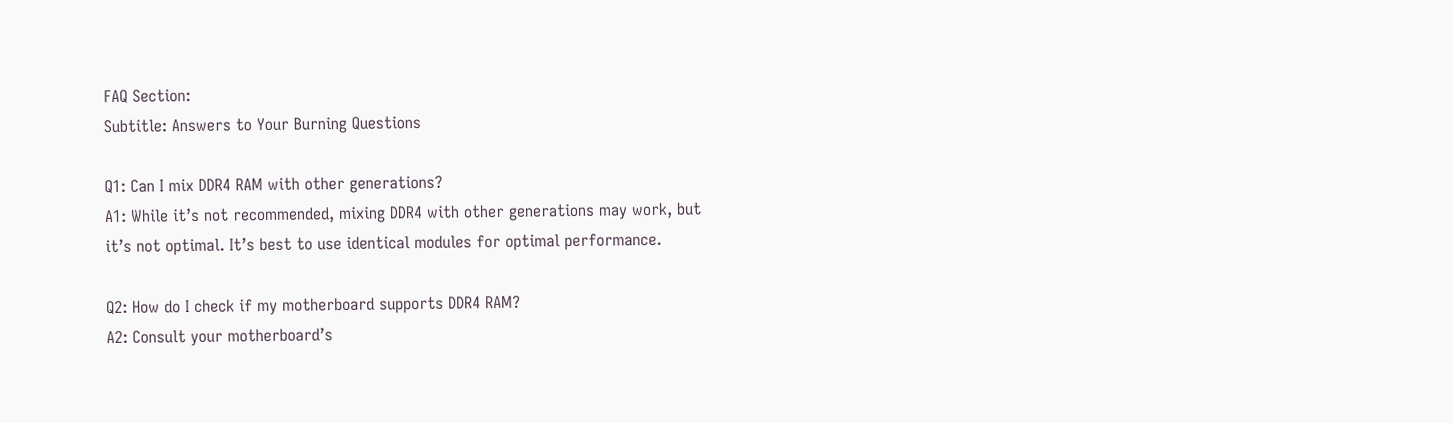FAQ Section:
Subtitle: Answers to Your Burning Questions

Q1: Can I mix DDR4 RAM with other generations?
A1: While it’s not recommended, mixing DDR4 with other generations may work, but it’s not optimal. It’s best to use identical modules for optimal performance.

Q2: How do I check if my motherboard supports DDR4 RAM?
A2: Consult your motherboard’s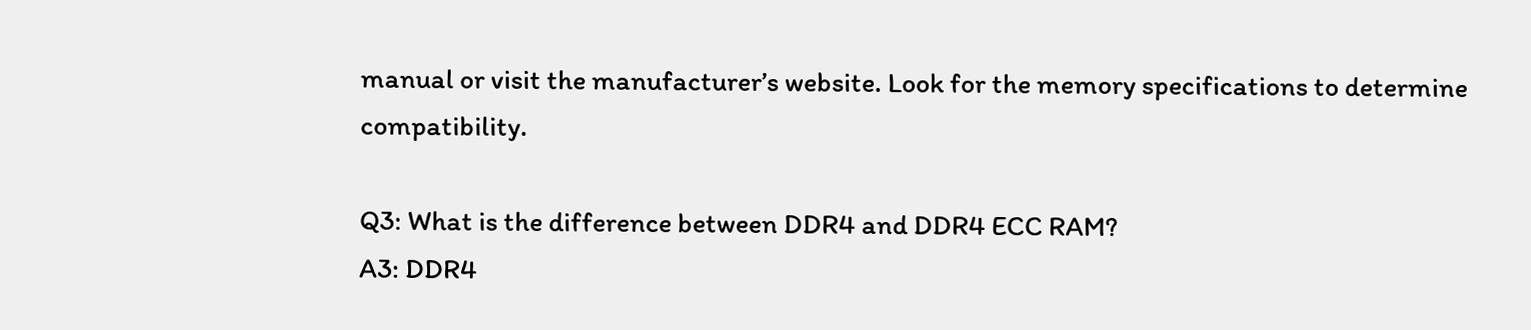manual or visit the manufacturer’s website. Look for the memory specifications to determine compatibility.

Q3: What is the difference between DDR4 and DDR4 ECC RAM?
A3: DDR4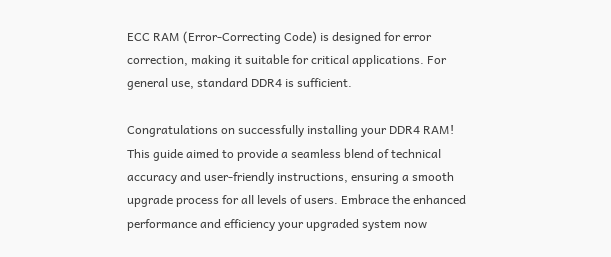ECC RAM (Error-Correcting Code) is designed for error correction, making it suitable for critical applications. For general use, standard DDR4 is sufficient.

Congratulations on successfully installing your DDR4 RAM! This guide aimed to provide a seamless blend of technical accuracy and user-friendly instructions, ensuring a smooth upgrade process for all levels of users. Embrace the enhanced performance and efficiency your upgraded system now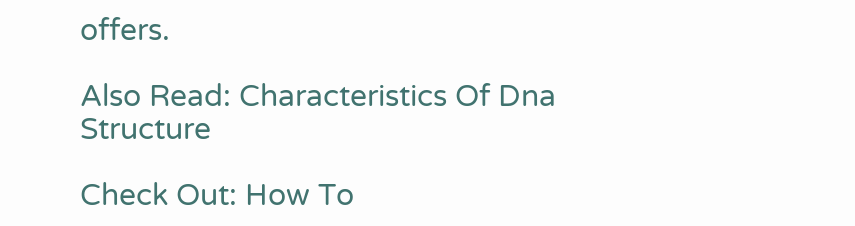offers.

Also Read: Characteristics Of Dna Structure

Check Out: How To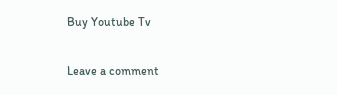Buy Youtube Tv

Leave a comment